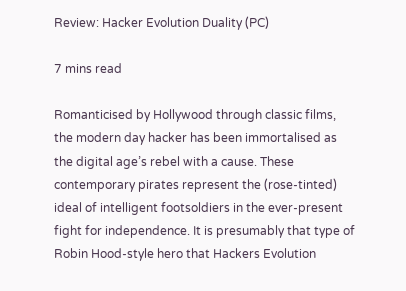Review: Hacker Evolution Duality (PC)

7 mins read

Romanticised by Hollywood through classic films, the modern day hacker has been immortalised as the digital age’s rebel with a cause. These contemporary pirates represent the (rose-tinted) ideal of intelligent footsoldiers in the ever-present fight for independence. It is presumably that type of Robin Hood-style hero that Hackers Evolution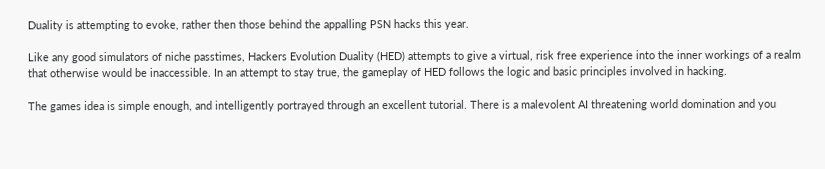Duality is attempting to evoke, rather then those behind the appalling PSN hacks this year.

Like any good simulators of niche passtimes, Hackers Evolution Duality (HED) attempts to give a virtual, risk free experience into the inner workings of a realm that otherwise would be inaccessible. In an attempt to stay true, the gameplay of HED follows the logic and basic principles involved in hacking.

The games idea is simple enough, and intelligently portrayed through an excellent tutorial. There is a malevolent AI threatening world domination and you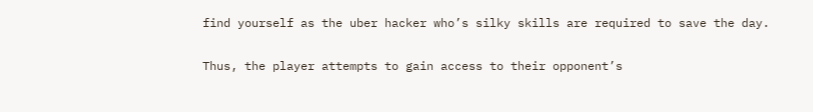find yourself as the uber hacker who’s silky skills are required to save the day.

Thus, the player attempts to gain access to their opponent’s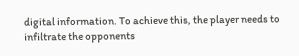digital information. To achieve this, the player needs to infiltrate the opponents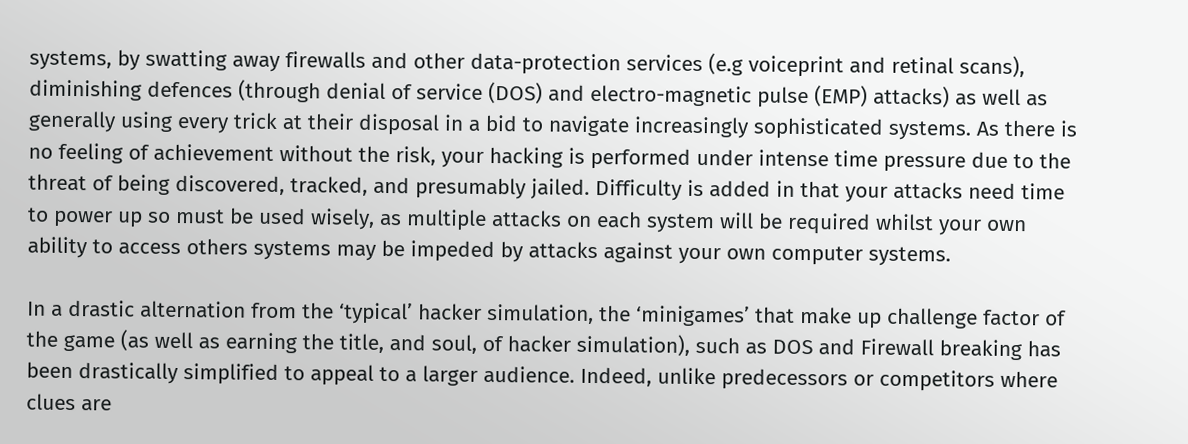systems, by swatting away firewalls and other data-protection services (e.g voiceprint and retinal scans), diminishing defences (through denial of service (DOS) and electro-magnetic pulse (EMP) attacks) as well as generally using every trick at their disposal in a bid to navigate increasingly sophisticated systems. As there is no feeling of achievement without the risk, your hacking is performed under intense time pressure due to the threat of being discovered, tracked, and presumably jailed. Difficulty is added in that your attacks need time to power up so must be used wisely, as multiple attacks on each system will be required whilst your own ability to access others systems may be impeded by attacks against your own computer systems.

In a drastic alternation from the ‘typical’ hacker simulation, the ‘minigames’ that make up challenge factor of the game (as well as earning the title, and soul, of hacker simulation), such as DOS and Firewall breaking has been drastically simplified to appeal to a larger audience. Indeed, unlike predecessors or competitors where clues are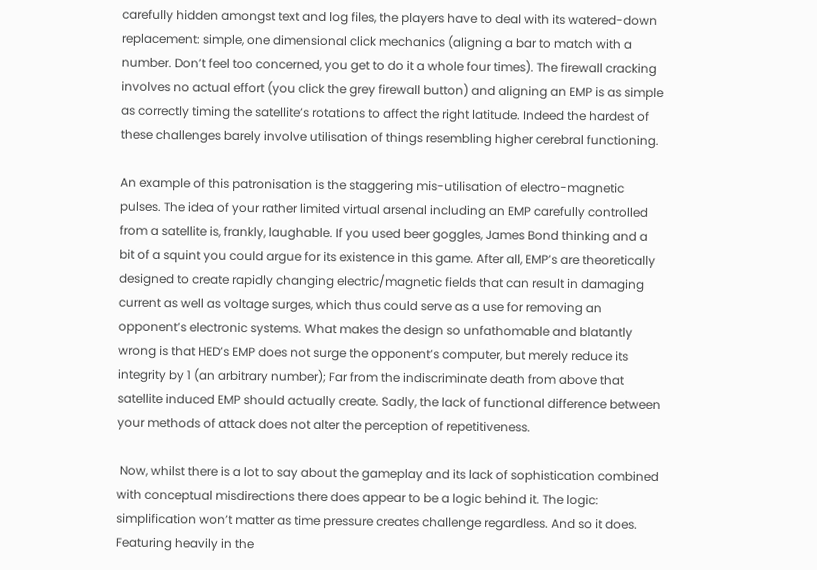carefully hidden amongst text and log files, the players have to deal with its watered-down replacement: simple, one dimensional click mechanics (aligning a bar to match with a number. Don’t feel too concerned, you get to do it a whole four times). The firewall cracking involves no actual effort (you click the grey firewall button) and aligning an EMP is as simple as correctly timing the satellite’s rotations to affect the right latitude. Indeed the hardest of these challenges barely involve utilisation of things resembling higher cerebral functioning.

An example of this patronisation is the staggering mis-utilisation of electro-magnetic pulses. The idea of your rather limited virtual arsenal including an EMP carefully controlled from a satellite is, frankly, laughable. If you used beer goggles, James Bond thinking and a bit of a squint you could argue for its existence in this game. After all, EMP’s are theoretically designed to create rapidly changing electric/magnetic fields that can result in damaging current as well as voltage surges, which thus could serve as a use for removing an opponent’s electronic systems. What makes the design so unfathomable and blatantly wrong is that HED’s EMP does not surge the opponent’s computer, but merely reduce its integrity by 1 (an arbitrary number); Far from the indiscriminate death from above that satellite induced EMP should actually create. Sadly, the lack of functional difference between your methods of attack does not alter the perception of repetitiveness.

 Now, whilst there is a lot to say about the gameplay and its lack of sophistication combined with conceptual misdirections there does appear to be a logic behind it. The logic: simplification won’t matter as time pressure creates challenge regardless. And so it does. Featuring heavily in the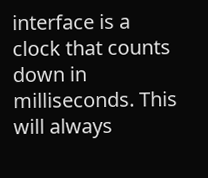interface is a clock that counts down in milliseconds. This will always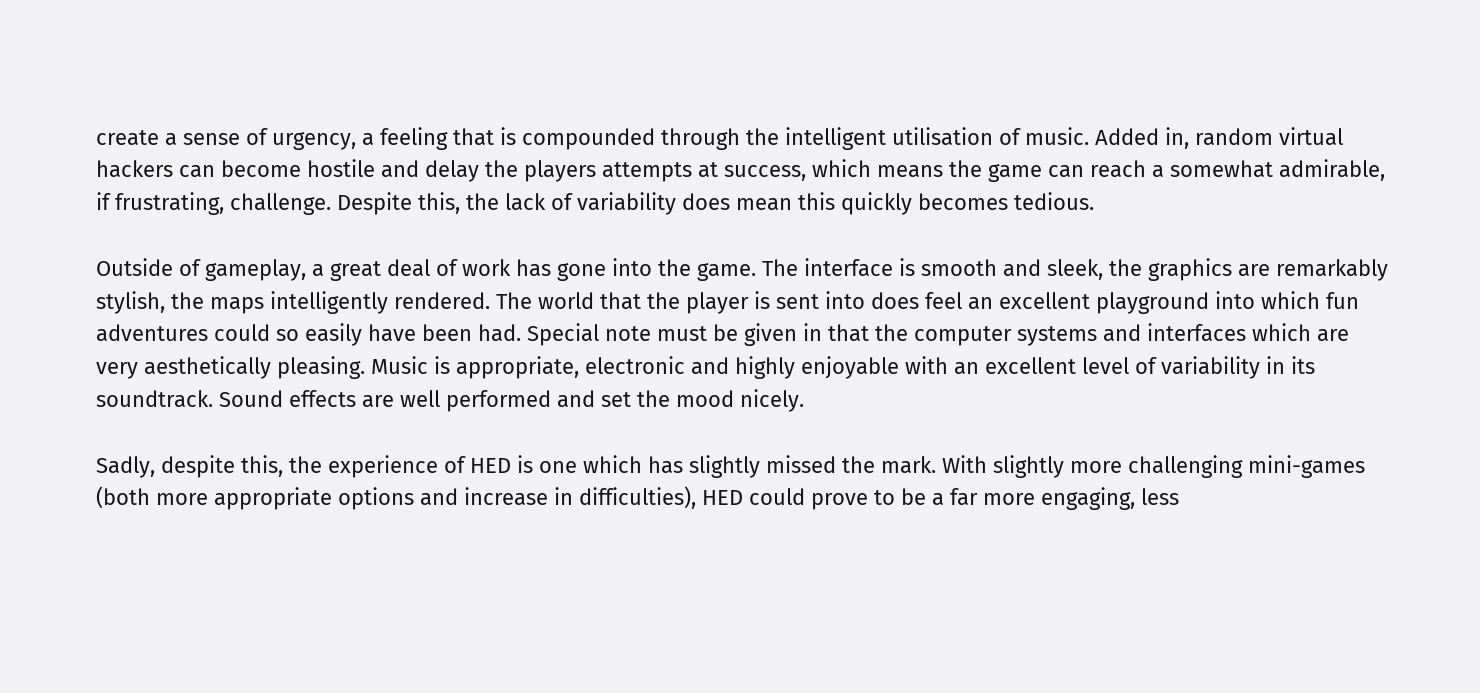create a sense of urgency, a feeling that is compounded through the intelligent utilisation of music. Added in, random virtual hackers can become hostile and delay the players attempts at success, which means the game can reach a somewhat admirable, if frustrating, challenge. Despite this, the lack of variability does mean this quickly becomes tedious.

Outside of gameplay, a great deal of work has gone into the game. The interface is smooth and sleek, the graphics are remarkably stylish, the maps intelligently rendered. The world that the player is sent into does feel an excellent playground into which fun adventures could so easily have been had. Special note must be given in that the computer systems and interfaces which are very aesthetically pleasing. Music is appropriate, electronic and highly enjoyable with an excellent level of variability in its soundtrack. Sound effects are well performed and set the mood nicely.

Sadly, despite this, the experience of HED is one which has slightly missed the mark. With slightly more challenging mini-games (both more appropriate options and increase in difficulties), HED could prove to be a far more engaging, less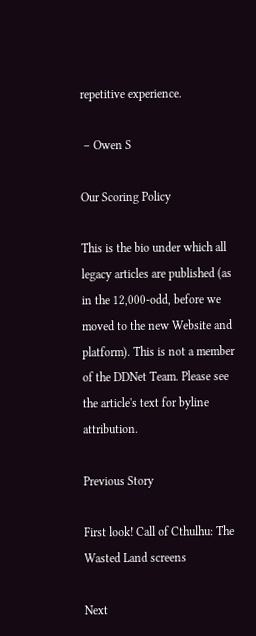repetitive experience.

 – Owen S

Our Scoring Policy

This is the bio under which all legacy articles are published (as in the 12,000-odd, before we moved to the new Website and platform). This is not a member of the DDNet Team. Please see the article's text for byline attribution.

Previous Story

First look! Call of Cthulhu: The Wasted Land screens

Next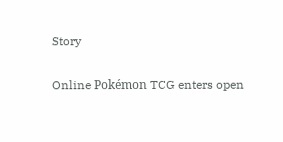Story

Online Pokémon TCG enters open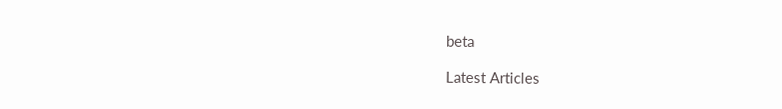beta

Latest Articles